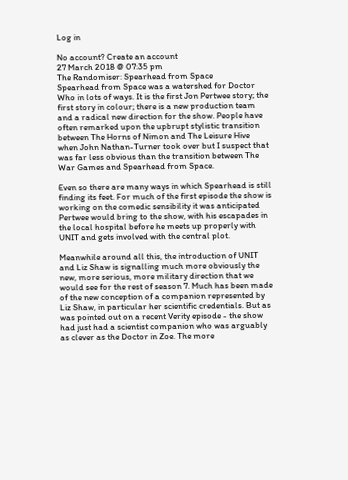Log in

No account? Create an account
27 March 2018 @ 07:35 pm
The Randomiser: Spearhead from Space
Spearhead from Space was a watershed for Doctor Who in lots of ways. It is the first Jon Pertwee story; the first story in colour; there is a new production team and a radical new direction for the show. People have often remarked upon the upbrupt stylistic transition between The Horns of Nimon and The Leisure Hive when John Nathan-Turner took over but I suspect that was far less obvious than the transition between The War Games and Spearhead from Space.

Even so there are many ways in which Spearhead is still finding its feet. For much of the first episode the show is working on the comedic sensibility it was anticipated Pertwee would bring to the show, with his escapades in the local hospital before he meets up properly with UNIT and gets involved with the central plot.

Meanwhile around all this, the introduction of UNIT and Liz Shaw is signalling much more obviously the new, more serious, more military direction that we would see for the rest of season 7. Much has been made of the new conception of a companion represented by Liz Shaw, in particular her scientific credentials. But as was pointed out on a recent Verity episode - the show had just had a scientist companion who was arguably as clever as the Doctor in Zoe. The more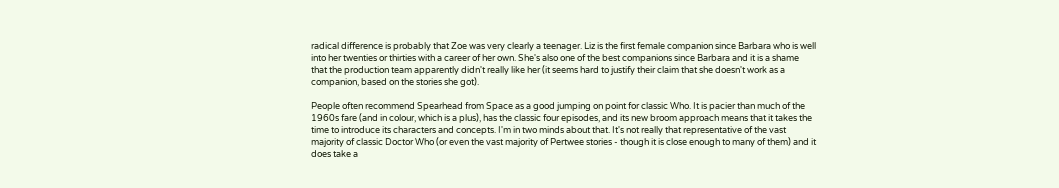radical difference is probably that Zoe was very clearly a teenager. Liz is the first female companion since Barbara who is well into her twenties or thirties with a career of her own. She's also one of the best companions since Barbara and it is a shame that the production team apparently didn't really like her (it seems hard to justify their claim that she doesn't work as a companion, based on the stories she got).

People often recommend Spearhead from Space as a good jumping on point for classic Who. It is pacier than much of the 1960s fare (and in colour, which is a plus), has the classic four episodes, and its new broom approach means that it takes the time to introduce its characters and concepts. I'm in two minds about that. It's not really that representative of the vast majority of classic Doctor Who (or even the vast majority of Pertwee stories - though it is close enough to many of them) and it does take a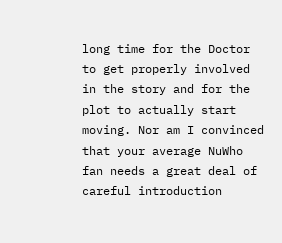long time for the Doctor to get properly involved in the story and for the plot to actually start moving. Nor am I convinced that your average NuWho fan needs a great deal of careful introduction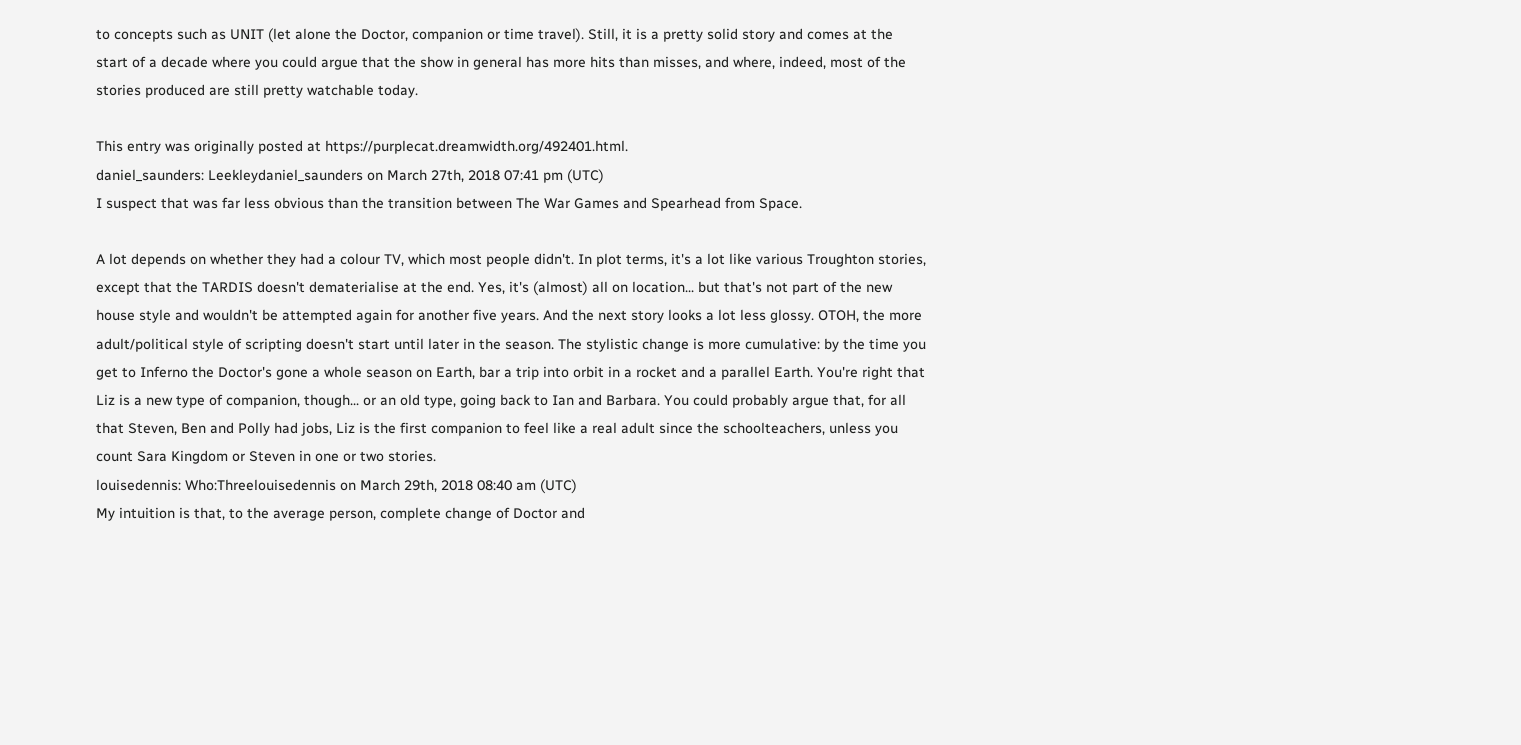to concepts such as UNIT (let alone the Doctor, companion or time travel). Still, it is a pretty solid story and comes at the start of a decade where you could argue that the show in general has more hits than misses, and where, indeed, most of the stories produced are still pretty watchable today.

This entry was originally posted at https://purplecat.dreamwidth.org/492401.html.
daniel_saunders: Leekleydaniel_saunders on March 27th, 2018 07:41 pm (UTC)
I suspect that was far less obvious than the transition between The War Games and Spearhead from Space.

A lot depends on whether they had a colour TV, which most people didn't. In plot terms, it's a lot like various Troughton stories, except that the TARDIS doesn't dematerialise at the end. Yes, it's (almost) all on location... but that's not part of the new house style and wouldn't be attempted again for another five years. And the next story looks a lot less glossy. OTOH, the more adult/political style of scripting doesn't start until later in the season. The stylistic change is more cumulative: by the time you get to Inferno the Doctor's gone a whole season on Earth, bar a trip into orbit in a rocket and a parallel Earth. You're right that Liz is a new type of companion, though... or an old type, going back to Ian and Barbara. You could probably argue that, for all that Steven, Ben and Polly had jobs, Liz is the first companion to feel like a real adult since the schoolteachers, unless you count Sara Kingdom or Steven in one or two stories.
louisedennis: Who:Threelouisedennis on March 29th, 2018 08:40 am (UTC)
My intuition is that, to the average person, complete change of Doctor and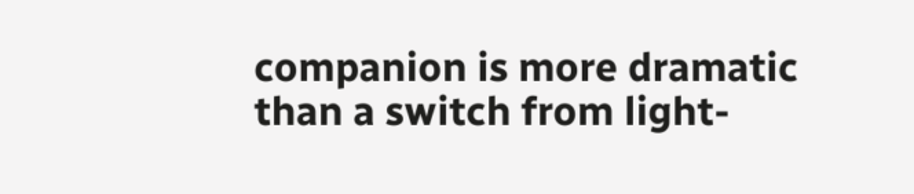companion is more dramatic than a switch from light-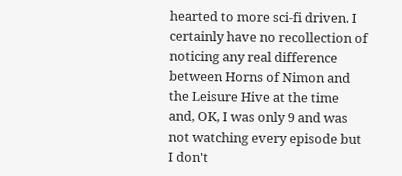hearted to more sci-fi driven. I certainly have no recollection of noticing any real difference between Horns of Nimon and the Leisure Hive at the time and, OK, I was only 9 and was not watching every episode but I don't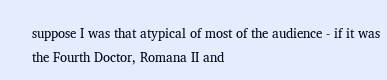suppose I was that atypical of most of the audience - if it was the Fourth Doctor, Romana II and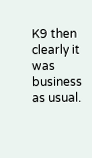K9 then clearly it was business as usual.